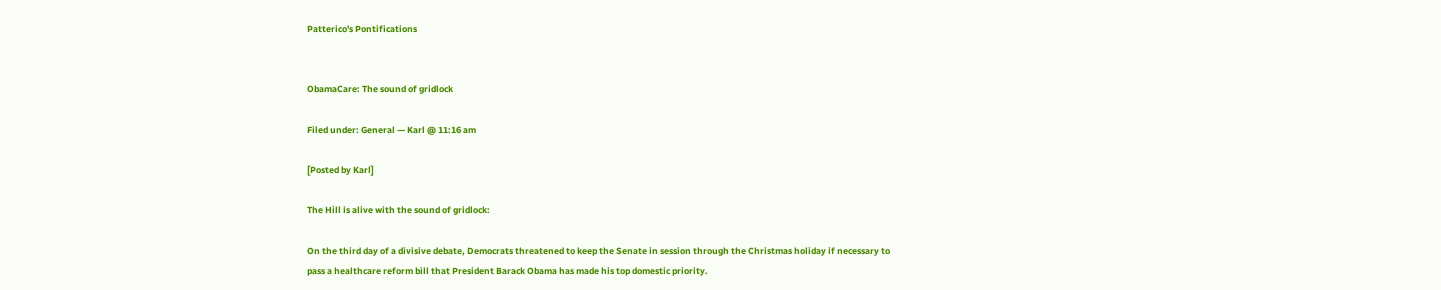Patterico's Pontifications


ObamaCare: The sound of gridlock

Filed under: General — Karl @ 11:16 am

[Posted by Karl]

The Hill is alive with the sound of gridlock:

On the third day of a divisive debate, Democrats threatened to keep the Senate in session through the Christmas holiday if necessary to pass a healthcare reform bill that President Barack Obama has made his top domestic priority.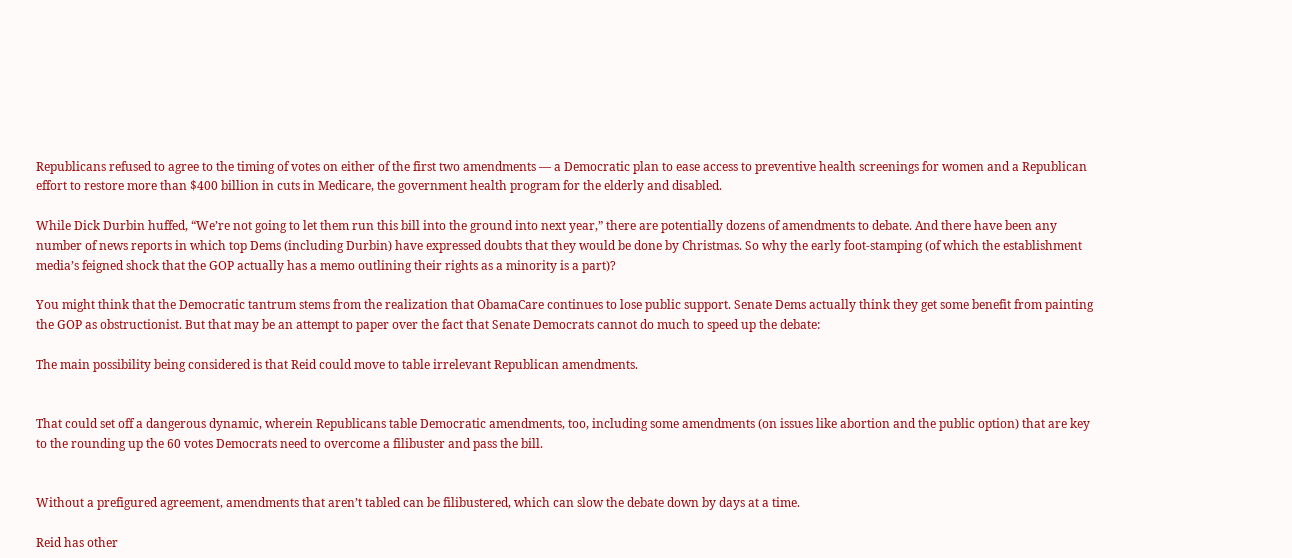Republicans refused to agree to the timing of votes on either of the first two amendments — a Democratic plan to ease access to preventive health screenings for women and a Republican effort to restore more than $400 billion in cuts in Medicare, the government health program for the elderly and disabled.

While Dick Durbin huffed, “We’re not going to let them run this bill into the ground into next year,” there are potentially dozens of amendments to debate. And there have been any number of news reports in which top Dems (including Durbin) have expressed doubts that they would be done by Christmas. So why the early foot-stamping (of which the establishment media’s feigned shock that the GOP actually has a memo outlining their rights as a minority is a part)?

You might think that the Democratic tantrum stems from the realization that ObamaCare continues to lose public support. Senate Dems actually think they get some benefit from painting the GOP as obstructionist. But that may be an attempt to paper over the fact that Senate Democrats cannot do much to speed up the debate:

The main possibility being considered is that Reid could move to table irrelevant Republican amendments.


That could set off a dangerous dynamic, wherein Republicans table Democratic amendments, too, including some amendments (on issues like abortion and the public option) that are key to the rounding up the 60 votes Democrats need to overcome a filibuster and pass the bill.


Without a prefigured agreement, amendments that aren’t tabled can be filibustered, which can slow the debate down by days at a time.

Reid has other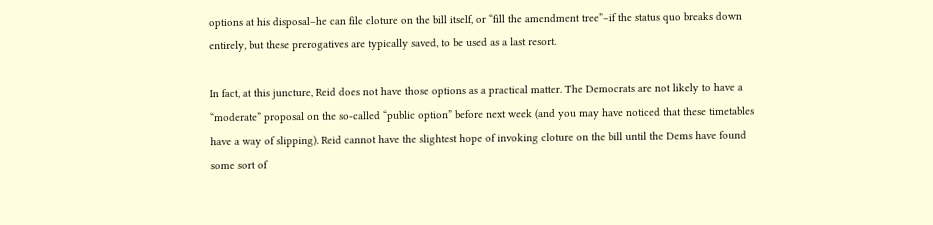options at his disposal–he can file cloture on the bill itself, or “fill the amendment tree”–if the status quo breaks down entirely, but these prerogatives are typically saved, to be used as a last resort.

In fact, at this juncture, Reid does not have those options as a practical matter. The Democrats are not likely to have a “moderate” proposal on the so-called “public option” before next week (and you may have noticed that these timetables have a way of slipping). Reid cannot have the slightest hope of invoking cloture on the bill until the Dems have found some sort of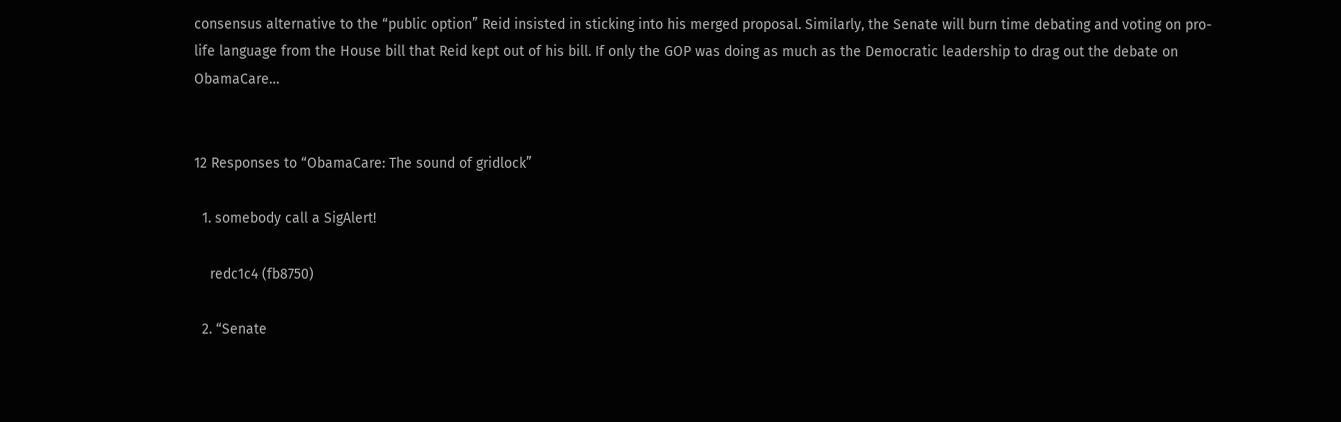consensus alternative to the “public option” Reid insisted in sticking into his merged proposal. Similarly, the Senate will burn time debating and voting on pro-life language from the House bill that Reid kept out of his bill. If only the GOP was doing as much as the Democratic leadership to drag out the debate on ObamaCare…


12 Responses to “ObamaCare: The sound of gridlock”

  1. somebody call a SigAlert!

    redc1c4 (fb8750)

  2. “Senate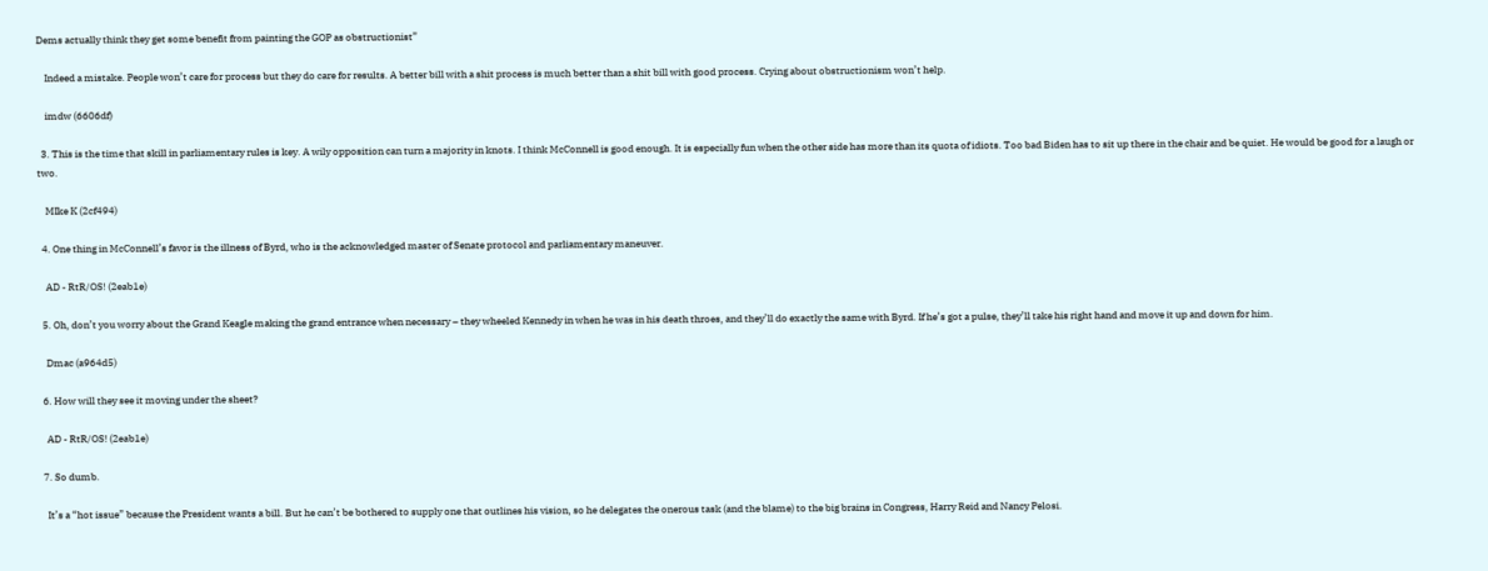Dems actually think they get some benefit from painting the GOP as obstructionist”

    Indeed a mistake. People won’t care for process but they do care for results. A better bill with a shit process is much better than a shit bill with good process. Crying about obstructionism won’t help.

    imdw (6606df)

  3. This is the time that skill in parliamentary rules is key. A wily opposition can turn a majority in knots. I think McConnell is good enough. It is especially fun when the other side has more than its quota of idiots. Too bad Biden has to sit up there in the chair and be quiet. He would be good for a laugh or two.

    MIke K (2cf494)

  4. One thing in McConnell’s favor is the illness of Byrd, who is the acknowledged master of Senate protocol and parliamentary maneuver.

    AD - RtR/OS! (2eab1e)

  5. Oh, don’t you worry about the Grand Keagle making the grand entrance when necessary – they wheeled Kennedy in when he was in his death throes, and they’ll do exactly the same with Byrd. If he’s got a pulse, they’ll take his right hand and move it up and down for him.

    Dmac (a964d5)

  6. How will they see it moving under the sheet?

    AD - RtR/OS! (2eab1e)

  7. So dumb.

    It’s a “hot issue” because the President wants a bill. But he can’t be bothered to supply one that outlines his vision, so he delegates the onerous task (and the blame) to the big brains in Congress, Harry Reid and Nancy Pelosi.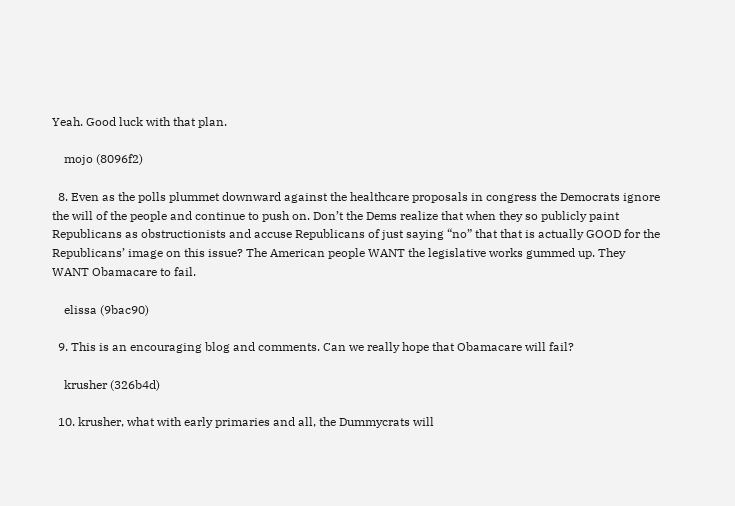Yeah. Good luck with that plan.

    mojo (8096f2)

  8. Even as the polls plummet downward against the healthcare proposals in congress the Democrats ignore the will of the people and continue to push on. Don’t the Dems realize that when they so publicly paint Republicans as obstructionists and accuse Republicans of just saying “no” that that is actually GOOD for the Republicans’ image on this issue? The American people WANT the legislative works gummed up. They WANT Obamacare to fail.

    elissa (9bac90)

  9. This is an encouraging blog and comments. Can we really hope that Obamacare will fail?

    krusher (326b4d)

  10. krusher, what with early primaries and all, the Dummycrats will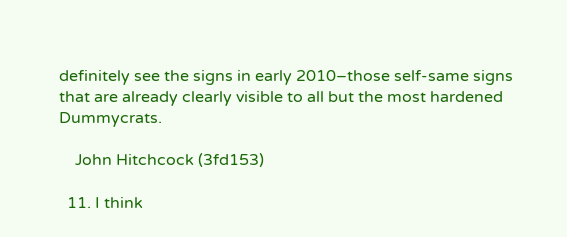definitely see the signs in early 2010–those self-same signs that are already clearly visible to all but the most hardened Dummycrats.

    John Hitchcock (3fd153)

  11. I think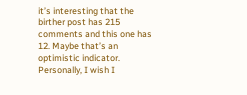it’s interesting that the birther post has 215 comments and this one has 12. Maybe that’s an optimistic indicator. Personally, I wish I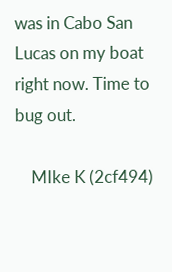was in Cabo San Lucas on my boat right now. Time to bug out.

    MIke K (2cf494)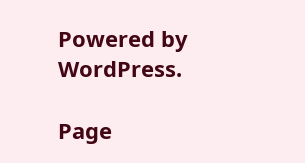Powered by WordPress.

Page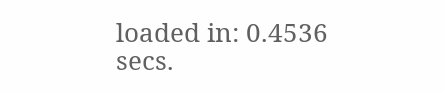loaded in: 0.4536 secs.